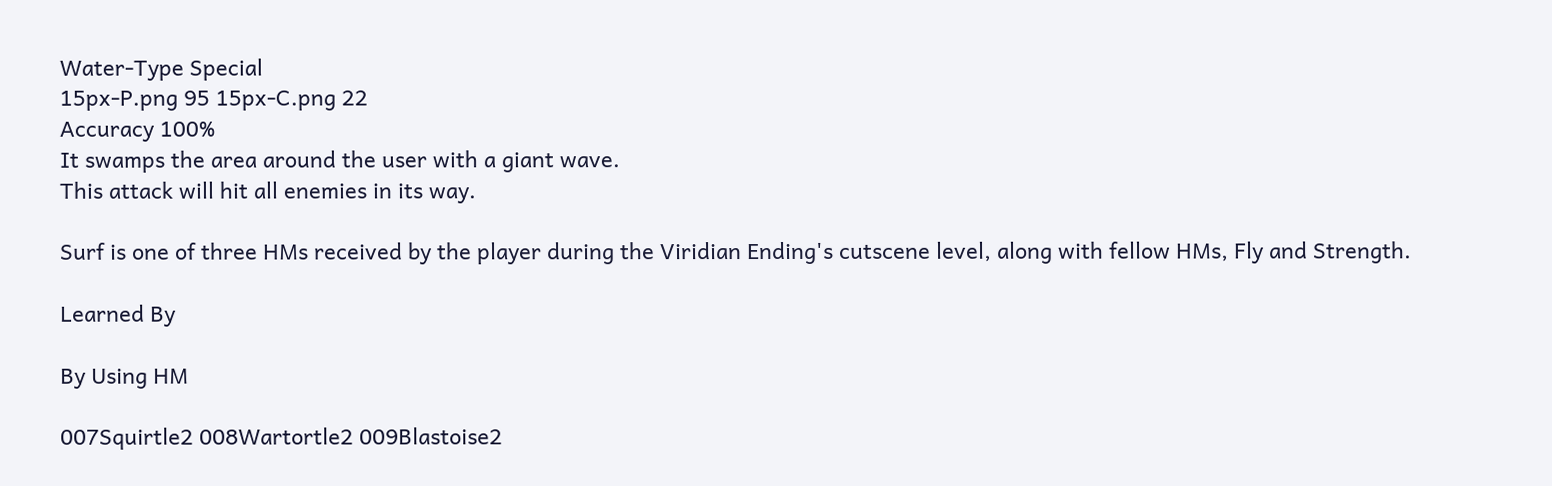Water-Type Special
15px-P.png 95 15px-C.png 22
Accuracy 100%
It swamps the area around the user with a giant wave.
This attack will hit all enemies in its way.

Surf is one of three HMs received by the player during the Viridian Ending's cutscene level, along with fellow HMs, Fly and Strength.

Learned By

By Using HM

007Squirtle2 008Wartortle2 009Blastoise2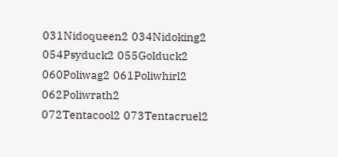031Nidoqueen2 034Nidoking2 054Psyduck2 055Golduck2 060Poliwag2 061Poliwhirl2 062Poliwrath2
072Tentacool2 073Tentacruel2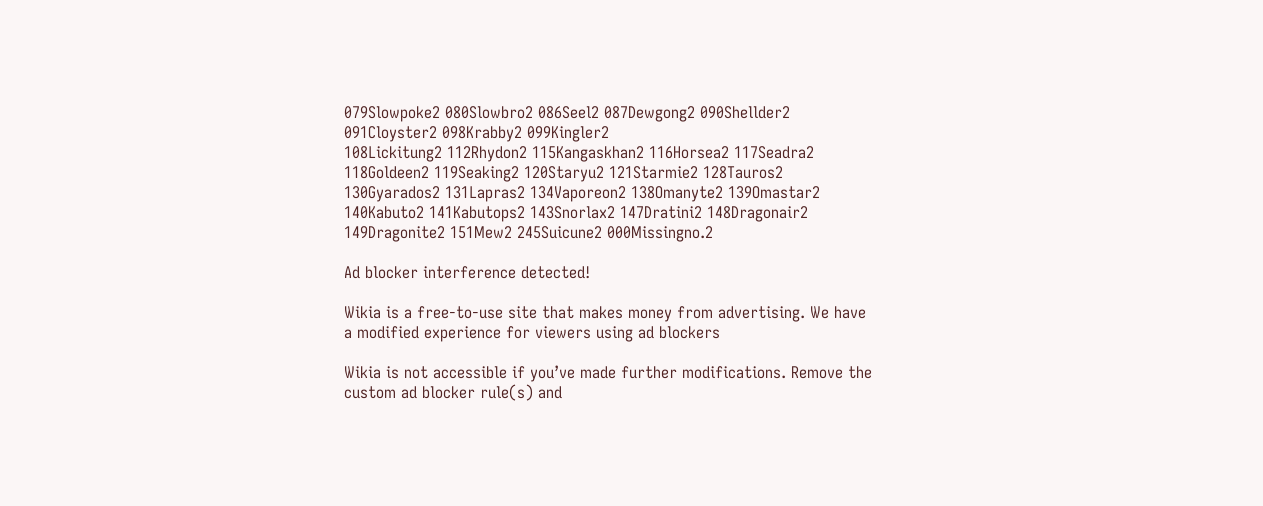079Slowpoke2 080Slowbro2 086Seel2 087Dewgong2 090Shellder2 091Cloyster2 098Krabby2 099Kingler2
108Lickitung2 112Rhydon2 115Kangaskhan2 116Horsea2 117Seadra2 118Goldeen2 119Seaking2 120Staryu2 121Starmie2 128Tauros2
130Gyarados2 131Lapras2 134Vaporeon2 138Omanyte2 139Omastar2 140Kabuto2 141Kabutops2 143Snorlax2 147Dratini2 148Dragonair2
149Dragonite2 151Mew2 245Suicune2 000Missingno.2

Ad blocker interference detected!

Wikia is a free-to-use site that makes money from advertising. We have a modified experience for viewers using ad blockers

Wikia is not accessible if you’ve made further modifications. Remove the custom ad blocker rule(s) and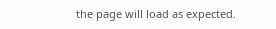the page will load as expected.